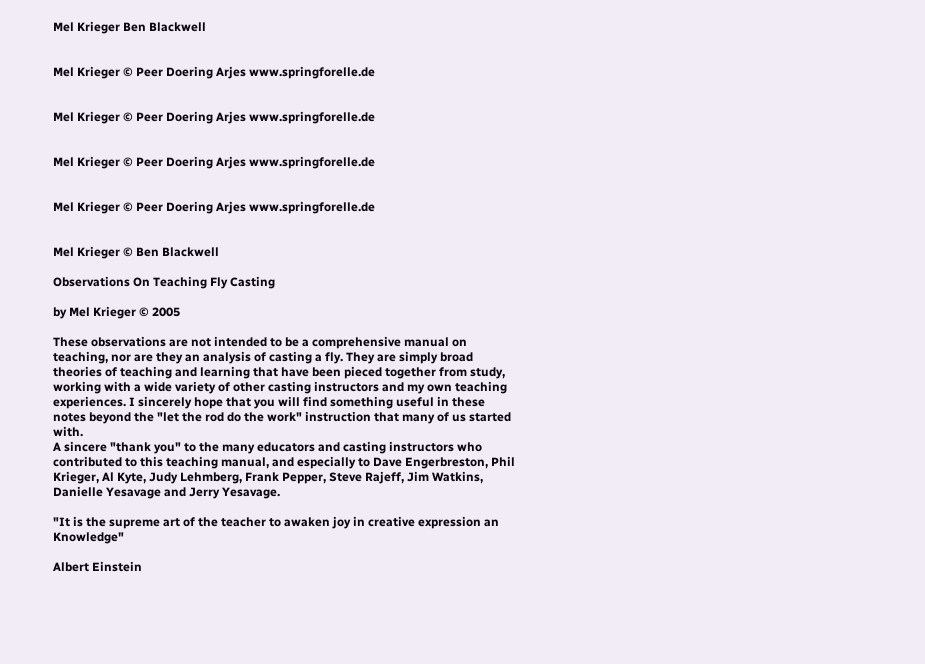Mel Krieger Ben Blackwell


Mel Krieger © Peer Doering Arjes www.springforelle.de


Mel Krieger © Peer Doering Arjes www.springforelle.de


Mel Krieger © Peer Doering Arjes www.springforelle.de


Mel Krieger © Peer Doering Arjes www.springforelle.de


Mel Krieger © Ben Blackwell

Observations On Teaching Fly Casting

by Mel Krieger © 2005

These observations are not intended to be a comprehensive manual on teaching, nor are they an analysis of casting a fly. They are simply broad theories of teaching and learning that have been pieced together from study, working with a wide variety of other casting instructors and my own teaching experiences. I sincerely hope that you will find something useful in these notes beyond the "let the rod do the work" instruction that many of us started with.
A sincere "thank you" to the many educators and casting instructors who contributed to this teaching manual, and especially to Dave Engerbreston, Phil Krieger, Al Kyte, Judy Lehmberg, Frank Pepper, Steve Rajeff, Jim Watkins, Danielle Yesavage and Jerry Yesavage.

"It is the supreme art of the teacher to awaken joy in creative expression an Knowledge"

Albert Einstein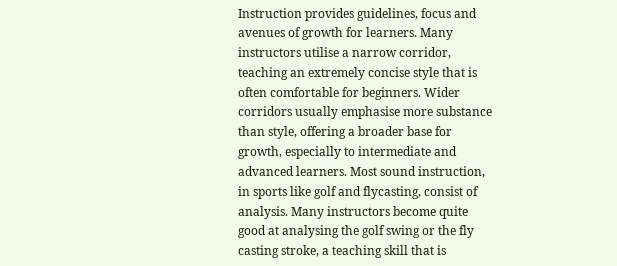Instruction provides guidelines, focus and avenues of growth for learners. Many instructors utilise a narrow corridor, teaching an extremely concise style that is often comfortable for beginners. Wider corridors usually emphasise more substance than style, offering a broader base for growth, especially to intermediate and advanced learners. Most sound instruction, in sports like golf and flycasting, consist of analysis. Many instructors become quite good at analysing the golf swing or the fly casting stroke, a teaching skill that is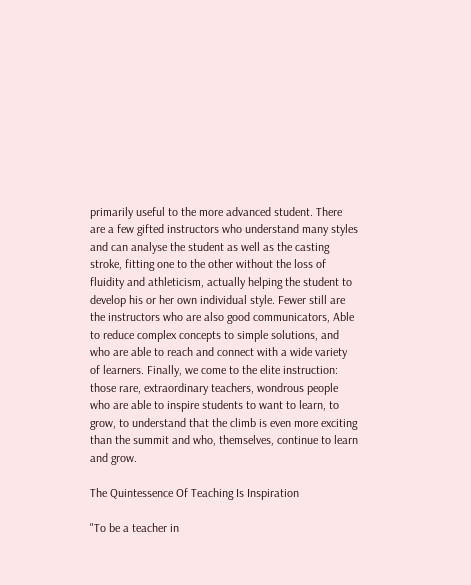primarily useful to the more advanced student. There are a few gifted instructors who understand many styles and can analyse the student as well as the casting stroke, fitting one to the other without the loss of fluidity and athleticism, actually helping the student to develop his or her own individual style. Fewer still are the instructors who are also good communicators, Able to reduce complex concepts to simple solutions, and who are able to reach and connect with a wide variety of learners. Finally, we come to the elite instruction: those rare, extraordinary teachers, wondrous people who are able to inspire students to want to learn, to grow, to understand that the climb is even more exciting than the summit and who, themselves, continue to learn and grow.

The Quintessence Of Teaching Is Inspiration

"To be a teacher in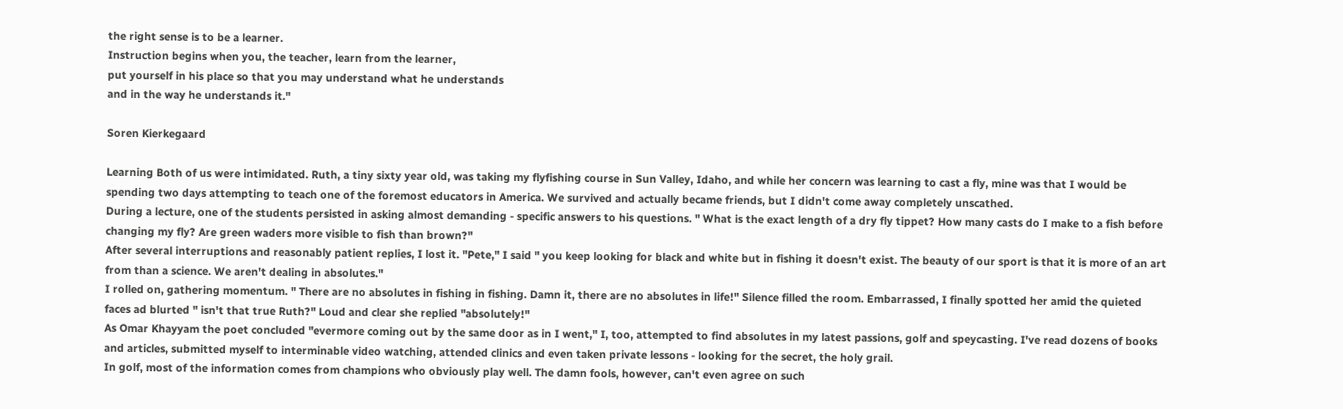the right sense is to be a learner.
Instruction begins when you, the teacher, learn from the learner,
put yourself in his place so that you may understand what he understands
and in the way he understands it."

Soren Kierkegaard

Learning Both of us were intimidated. Ruth, a tiny sixty year old, was taking my flyfishing course in Sun Valley, Idaho, and while her concern was learning to cast a fly, mine was that I would be spending two days attempting to teach one of the foremost educators in America. We survived and actually became friends, but I didn't come away completely unscathed.
During a lecture, one of the students persisted in asking almost demanding - specific answers to his questions. " What is the exact length of a dry fly tippet? How many casts do I make to a fish before changing my fly? Are green waders more visible to fish than brown?"
After several interruptions and reasonably patient replies, I lost it. "Pete," I said " you keep looking for black and white but in fishing it doesn't exist. The beauty of our sport is that it is more of an art from than a science. We aren't dealing in absolutes."
I rolled on, gathering momentum. " There are no absolutes in fishing in fishing. Damn it, there are no absolutes in life!" Silence filled the room. Embarrassed, I finally spotted her amid the quieted faces ad blurted " isn't that true Ruth?" Loud and clear she replied "absolutely!"
As Omar Khayyam the poet concluded "evermore coming out by the same door as in I went," I, too, attempted to find absolutes in my latest passions, golf and speycasting. I've read dozens of books and articles, submitted myself to interminable video watching, attended clinics and even taken private lessons - looking for the secret, the holy grail.
In golf, most of the information comes from champions who obviously play well. The damn fools, however, can't even agree on such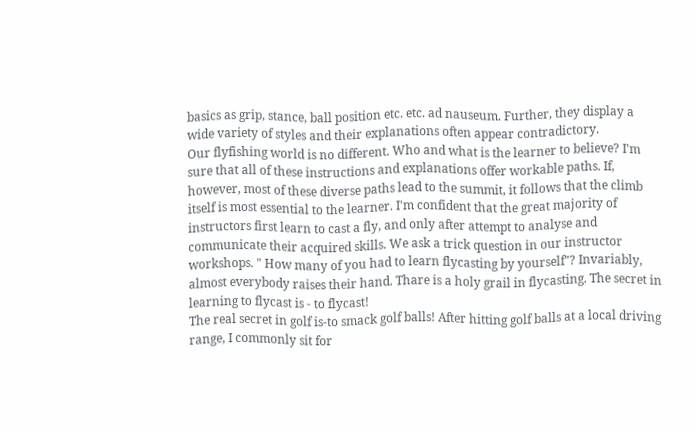basics as grip, stance, ball position etc. etc. ad nauseum. Further, they display a wide variety of styles and their explanations often appear contradictory.
Our flyfishing world is no different. Who and what is the learner to believe? I'm sure that all of these instructions and explanations offer workable paths. If, however, most of these diverse paths lead to the summit, it follows that the climb itself is most essential to the learner. I'm confident that the great majority of instructors first learn to cast a fly, and only after attempt to analyse and communicate their acquired skills. We ask a trick question in our instructor workshops. " How many of you had to learn flycasting by yourself"? Invariably, almost everybody raises their hand. Thare is a holy grail in flycasting. The secret in learning to flycast is - to flycast!
The real secret in golf is-to smack golf balls! After hitting golf balls at a local driving range, I commonly sit for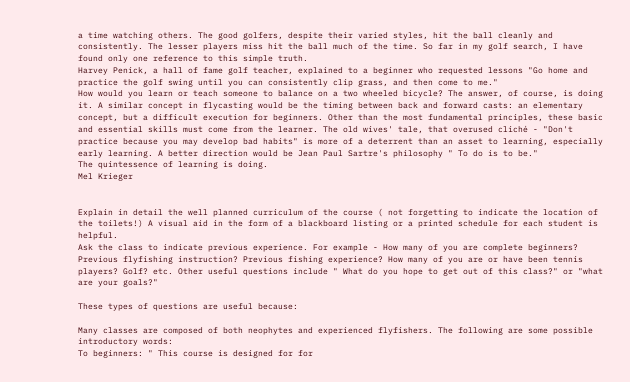a time watching others. The good golfers, despite their varied styles, hit the ball cleanly and consistently. The lesser players miss hit the ball much of the time. So far in my golf search, I have found only one reference to this simple truth.
Harvey Penick, a hall of fame golf teacher, explained to a beginner who requested lessons "Go home and practice the golf swing until you can consistently clip grass, and then come to me."
How would you learn or teach someone to balance on a two wheeled bicycle? The answer, of course, is doing it. A similar concept in flycasting would be the timing between back and forward casts: an elementary concept, but a difficult execution for beginners. Other than the most fundamental principles, these basic and essential skills must come from the learner. The old wives' tale, that overused cliché - "Don't practice because you may develop bad habits" is more of a deterrent than an asset to learning, especially early learning. A better direction would be Jean Paul Sartre's philosophy " To do is to be."
The quintessence of learning is doing.
Mel Krieger


Explain in detail the well planned curriculum of the course ( not forgetting to indicate the location of the toilets!) A visual aid in the form of a blackboard listing or a printed schedule for each student is helpful.
Ask the class to indicate previous experience. For example - How many of you are complete beginners? Previous flyfishing instruction? Previous fishing experience? How many of you are or have been tennis players? Golf? etc. Other useful questions include " What do you hope to get out of this class?" or "what are your goals?"

These types of questions are useful because:

Many classes are composed of both neophytes and experienced flyfishers. The following are some possible introductory words:
To beginners: " This course is designed for for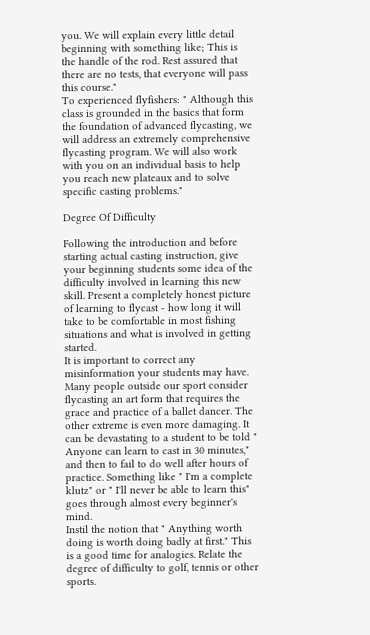you. We will explain every little detail beginning with something like; This is the handle of the rod. Rest assured that there are no tests, that everyone will pass this course."
To experienced flyfishers: " Although this class is grounded in the basics that form the foundation of advanced flycasting, we will address an extremely comprehensive flycasting program. We will also work with you on an individual basis to help you reach new plateaux and to solve specific casting problems."

Degree Of Difficulty

Following the introduction and before starting actual casting instruction, give your beginning students some idea of the difficulty involved in learning this new skill. Present a completely honest picture of learning to flycast - how long it will take to be comfortable in most fishing situations and what is involved in getting started.
It is important to correct any misinformation your students may have. Many people outside our sport consider flycasting an art form that requires the grace and practice of a ballet dancer. The other extreme is even more damaging. It can be devastating to a student to be told " Anyone can learn to cast in 30 minutes," and then to fail to do well after hours of practice. Something like " I'm a complete klutz" or " I'll never be able to learn this" goes through almost every beginner's mind.
Instil the notion that " Anything worth doing is worth doing badly at first." This is a good time for analogies. Relate the degree of difficulty to golf, tennis or other sports.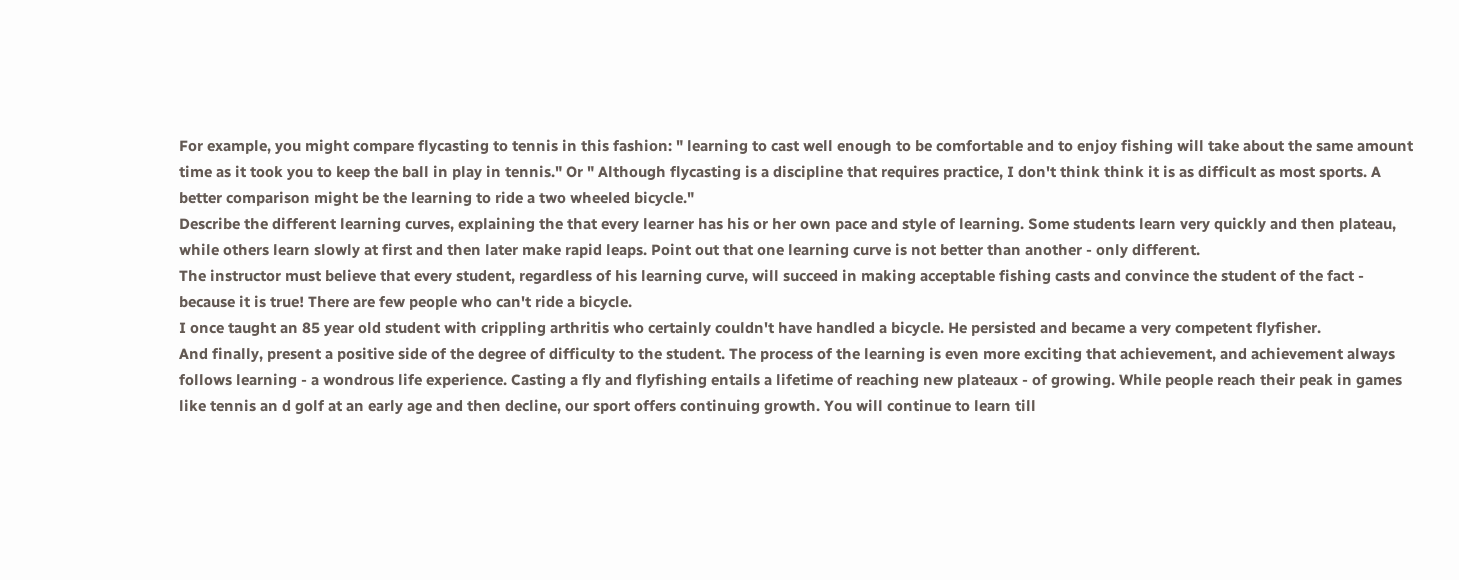For example, you might compare flycasting to tennis in this fashion: " learning to cast well enough to be comfortable and to enjoy fishing will take about the same amount time as it took you to keep the ball in play in tennis." Or " Although flycasting is a discipline that requires practice, I don't think think it is as difficult as most sports. A better comparison might be the learning to ride a two wheeled bicycle."
Describe the different learning curves, explaining the that every learner has his or her own pace and style of learning. Some students learn very quickly and then plateau, while others learn slowly at first and then later make rapid leaps. Point out that one learning curve is not better than another - only different.
The instructor must believe that every student, regardless of his learning curve, will succeed in making acceptable fishing casts and convince the student of the fact - because it is true! There are few people who can't ride a bicycle.
I once taught an 85 year old student with crippling arthritis who certainly couldn't have handled a bicycle. He persisted and became a very competent flyfisher.
And finally, present a positive side of the degree of difficulty to the student. The process of the learning is even more exciting that achievement, and achievement always follows learning - a wondrous life experience. Casting a fly and flyfishing entails a lifetime of reaching new plateaux - of growing. While people reach their peak in games like tennis an d golf at an early age and then decline, our sport offers continuing growth. You will continue to learn till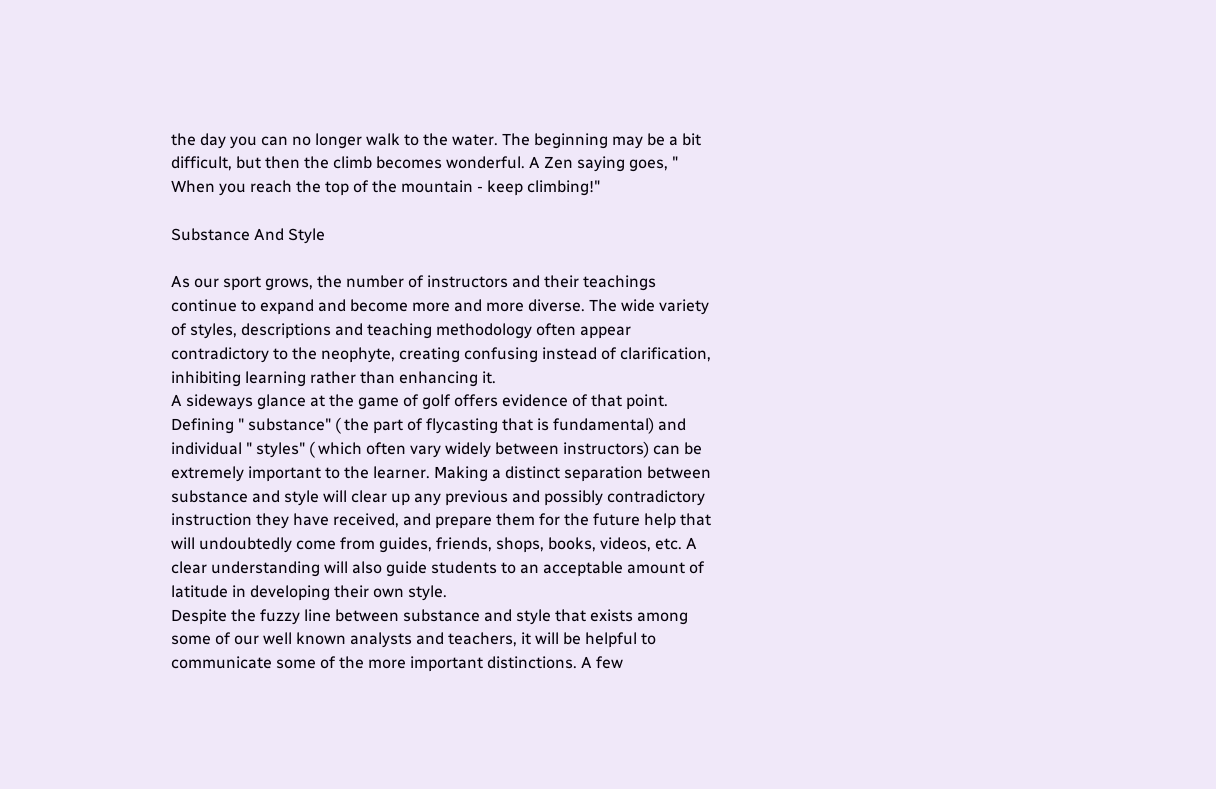the day you can no longer walk to the water. The beginning may be a bit difficult, but then the climb becomes wonderful. A Zen saying goes, " When you reach the top of the mountain - keep climbing!"

Substance And Style

As our sport grows, the number of instructors and their teachings continue to expand and become more and more diverse. The wide variety of styles, descriptions and teaching methodology often appear contradictory to the neophyte, creating confusing instead of clarification, inhibiting learning rather than enhancing it.
A sideways glance at the game of golf offers evidence of that point. Defining " substance" ( the part of flycasting that is fundamental) and individual " styles" ( which often vary widely between instructors) can be extremely important to the learner. Making a distinct separation between substance and style will clear up any previous and possibly contradictory instruction they have received, and prepare them for the future help that will undoubtedly come from guides, friends, shops, books, videos, etc. A clear understanding will also guide students to an acceptable amount of latitude in developing their own style.
Despite the fuzzy line between substance and style that exists among some of our well known analysts and teachers, it will be helpful to communicate some of the more important distinctions. A few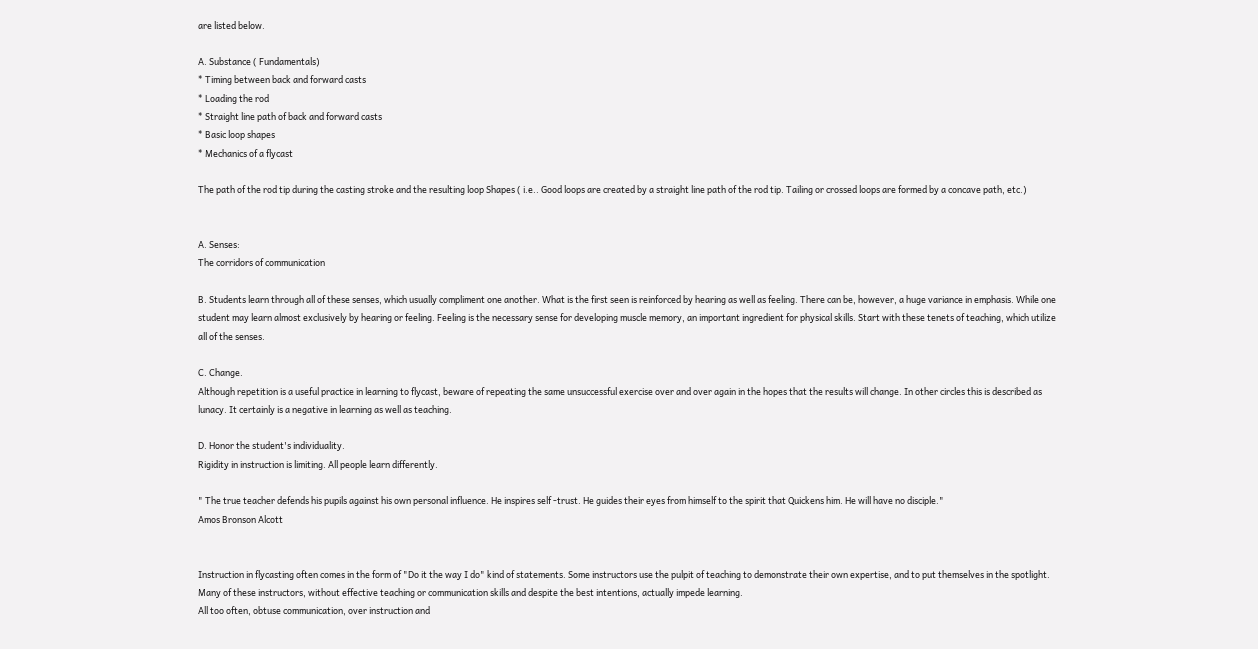are listed below.

A. Substance ( Fundamentals)
* Timing between back and forward casts
* Loading the rod
* Straight line path of back and forward casts
* Basic loop shapes
* Mechanics of a flycast

The path of the rod tip during the casting stroke and the resulting loop Shapes ( i.e.. Good loops are created by a straight line path of the rod tip. Tailing or crossed loops are formed by a concave path, etc.)


A. Senses:
The corridors of communication

B. Students learn through all of these senses, which usually compliment one another. What is the first seen is reinforced by hearing as well as feeling. There can be, however, a huge variance in emphasis. While one student may learn almost exclusively by hearing or feeling. Feeling is the necessary sense for developing muscle memory, an important ingredient for physical skills. Start with these tenets of teaching, which utilize all of the senses.

C. Change.
Although repetition is a useful practice in learning to flycast, beware of repeating the same unsuccessful exercise over and over again in the hopes that the results will change. In other circles this is described as lunacy. It certainly is a negative in learning as well as teaching.

D. Honor the student's individuality.
Rigidity in instruction is limiting. All people learn differently.

" The true teacher defends his pupils against his own personal influence. He inspires self -trust. He guides their eyes from himself to the spirit that Quickens him. He will have no disciple."
Amos Bronson Alcott


Instruction in flycasting often comes in the form of "Do it the way I do" kind of statements. Some instructors use the pulpit of teaching to demonstrate their own expertise, and to put themselves in the spotlight. Many of these instructors, without effective teaching or communication skills and despite the best intentions, actually impede learning.
All too often, obtuse communication, over instruction and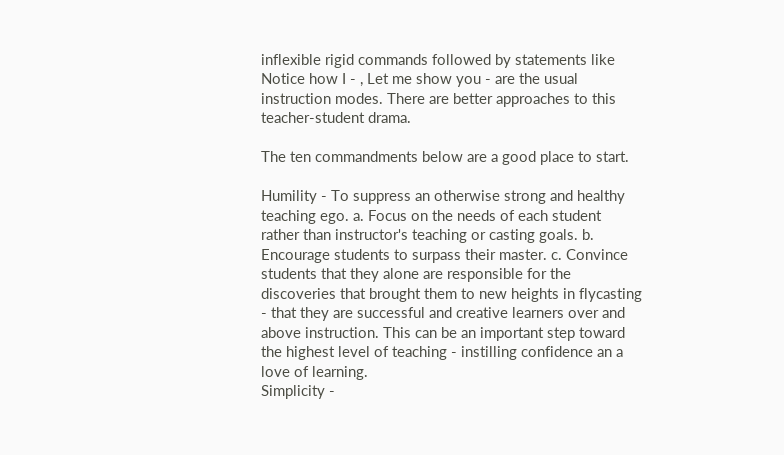inflexible rigid commands followed by statements like Notice how I - , Let me show you - are the usual instruction modes. There are better approaches to this teacher-student drama.

The ten commandments below are a good place to start.

Humility - To suppress an otherwise strong and healthy teaching ego. a. Focus on the needs of each student rather than instructor's teaching or casting goals. b. Encourage students to surpass their master. c. Convince students that they alone are responsible for the discoveries that brought them to new heights in flycasting - that they are successful and creative learners over and above instruction. This can be an important step toward the highest level of teaching - instilling confidence an a love of learning.
Simplicity -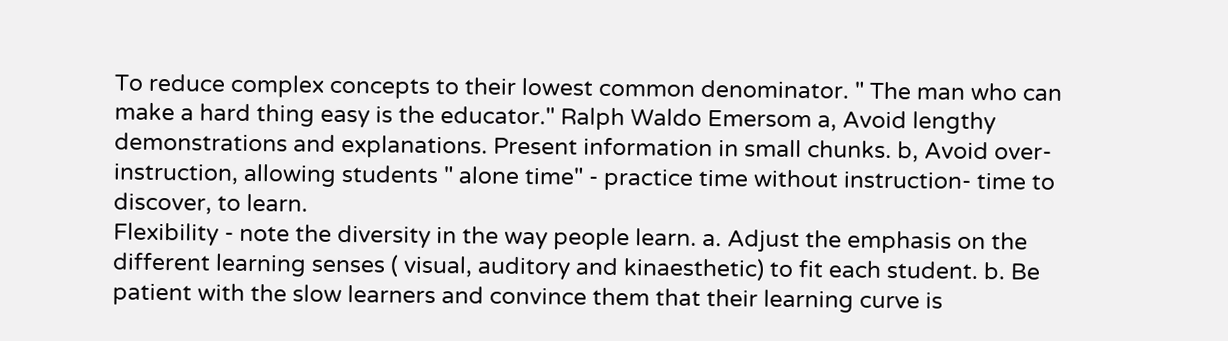To reduce complex concepts to their lowest common denominator. " The man who can make a hard thing easy is the educator." Ralph Waldo Emersom a, Avoid lengthy demonstrations and explanations. Present information in small chunks. b, Avoid over- instruction, allowing students " alone time" - practice time without instruction- time to discover, to learn.
Flexibility - note the diversity in the way people learn. a. Adjust the emphasis on the different learning senses ( visual, auditory and kinaesthetic) to fit each student. b. Be patient with the slow learners and convince them that their learning curve is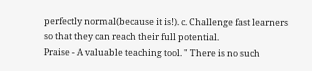perfectly normal(because it is!). c. Challenge fast learners so that they can reach their full potential.
Praise - A valuable teaching tool. " There is no such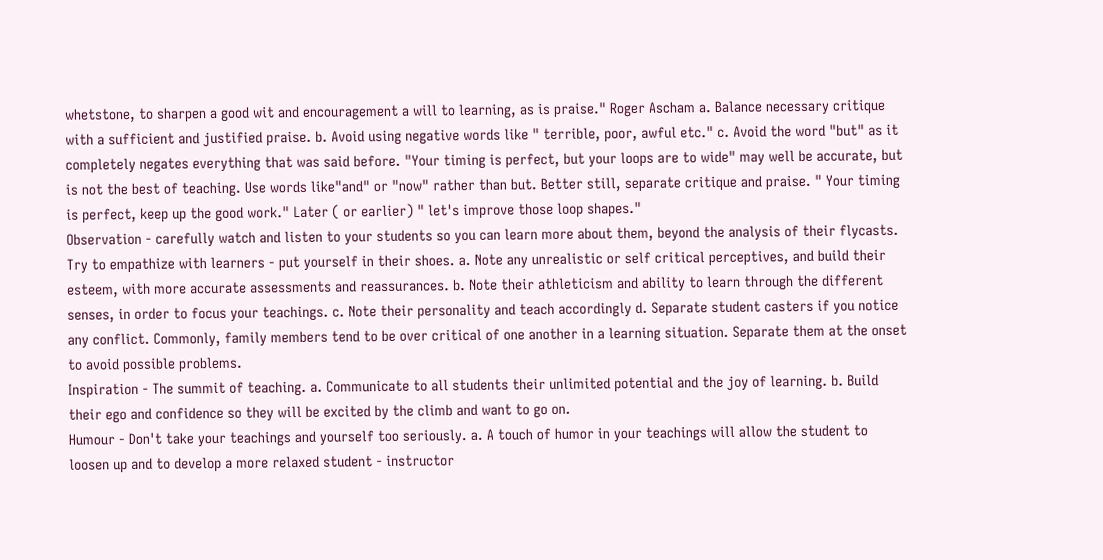whetstone, to sharpen a good wit and encouragement a will to learning, as is praise." Roger Ascham a. Balance necessary critique with a sufficient and justified praise. b. Avoid using negative words like " terrible, poor, awful etc." c. Avoid the word "but" as it completely negates everything that was said before. "Your timing is perfect, but your loops are to wide" may well be accurate, but is not the best of teaching. Use words like"and" or "now" rather than but. Better still, separate critique and praise. " Your timing is perfect, keep up the good work." Later ( or earlier) " let's improve those loop shapes."
Observation - carefully watch and listen to your students so you can learn more about them, beyond the analysis of their flycasts. Try to empathize with learners - put yourself in their shoes. a. Note any unrealistic or self critical perceptives, and build their esteem, with more accurate assessments and reassurances. b. Note their athleticism and ability to learn through the different senses, in order to focus your teachings. c. Note their personality and teach accordingly d. Separate student casters if you notice any conflict. Commonly, family members tend to be over critical of one another in a learning situation. Separate them at the onset to avoid possible problems.
Inspiration - The summit of teaching. a. Communicate to all students their unlimited potential and the joy of learning. b. Build their ego and confidence so they will be excited by the climb and want to go on.
Humour - Don't take your teachings and yourself too seriously. a. A touch of humor in your teachings will allow the student to loosen up and to develop a more relaxed student - instructor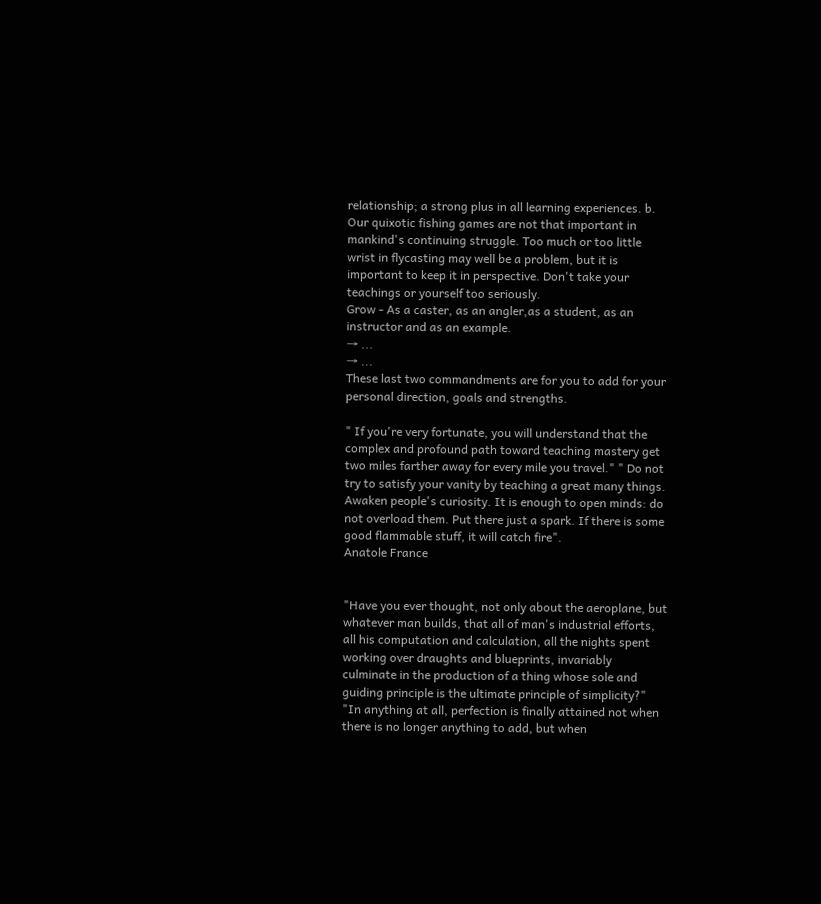relationship; a strong plus in all learning experiences. b. Our quixotic fishing games are not that important in mankind's continuing struggle. Too much or too little wrist in flycasting may well be a problem, but it is important to keep it in perspective. Don't take your teachings or yourself too seriously.
Grow - As a caster, as an angler,as a student, as an instructor and as an example.
→ ...
→ ...
These last two commandments are for you to add for your personal direction, goals and strengths.

" If you're very fortunate, you will understand that the complex and profound path toward teaching mastery get two miles farther away for every mile you travel." " Do not try to satisfy your vanity by teaching a great many things. Awaken people's curiosity. It is enough to open minds: do not overload them. Put there just a spark. If there is some good flammable stuff, it will catch fire".
Anatole France


"Have you ever thought, not only about the aeroplane, but whatever man builds, that all of man's industrial efforts, all his computation and calculation, all the nights spent working over draughts and blueprints, invariably culminate in the production of a thing whose sole and guiding principle is the ultimate principle of simplicity?"
"In anything at all, perfection is finally attained not when there is no longer anything to add, but when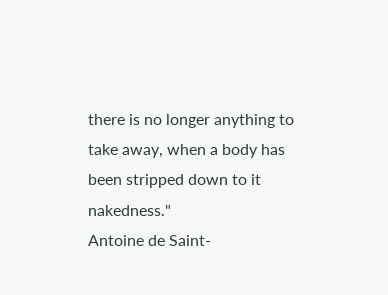there is no longer anything to take away, when a body has been stripped down to it nakedness."
Antoine de Saint-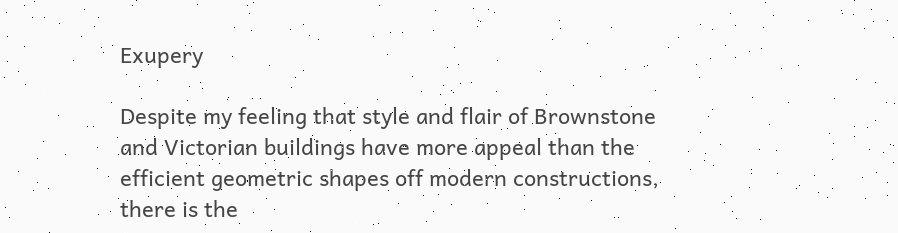Exupery

Despite my feeling that style and flair of Brownstone and Victorian buildings have more appeal than the efficient geometric shapes off modern constructions, there is the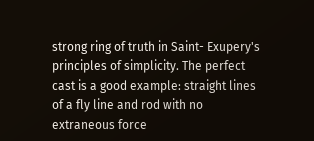strong ring of truth in Saint- Exupery's principles of simplicity. The perfect cast is a good example: straight lines of a fly line and rod with no extraneous force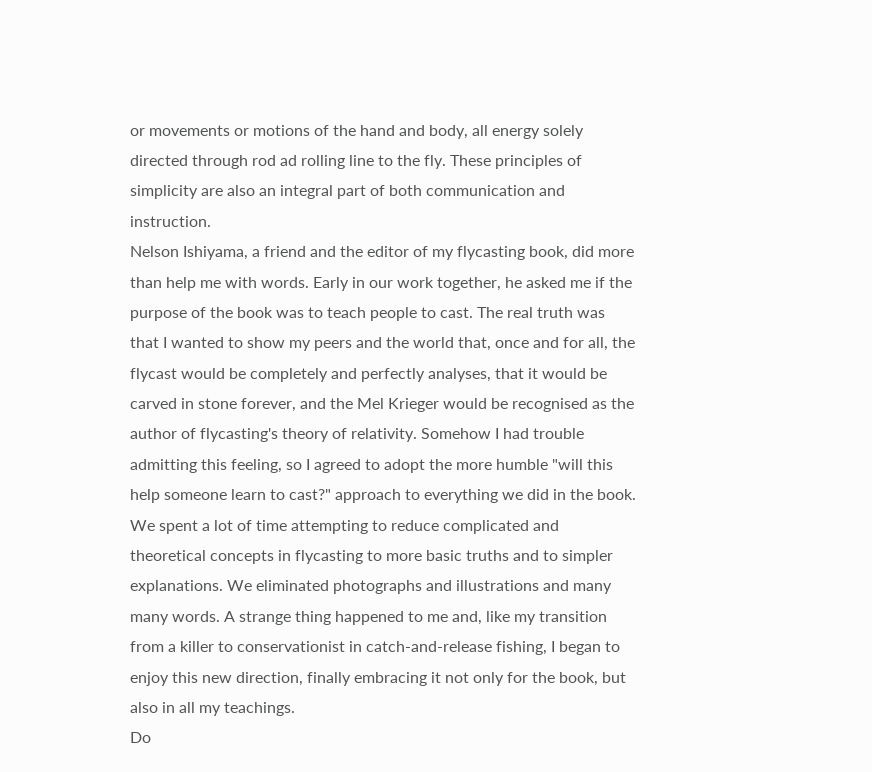or movements or motions of the hand and body, all energy solely directed through rod ad rolling line to the fly. These principles of simplicity are also an integral part of both communication and instruction.
Nelson Ishiyama, a friend and the editor of my flycasting book, did more than help me with words. Early in our work together, he asked me if the purpose of the book was to teach people to cast. The real truth was that I wanted to show my peers and the world that, once and for all, the flycast would be completely and perfectly analyses, that it would be carved in stone forever, and the Mel Krieger would be recognised as the author of flycasting's theory of relativity. Somehow I had trouble admitting this feeling, so I agreed to adopt the more humble "will this help someone learn to cast?" approach to everything we did in the book.
We spent a lot of time attempting to reduce complicated and theoretical concepts in flycasting to more basic truths and to simpler explanations. We eliminated photographs and illustrations and many many words. A strange thing happened to me and, like my transition from a killer to conservationist in catch-and-release fishing, I began to enjoy this new direction, finally embracing it not only for the book, but also in all my teachings.
Do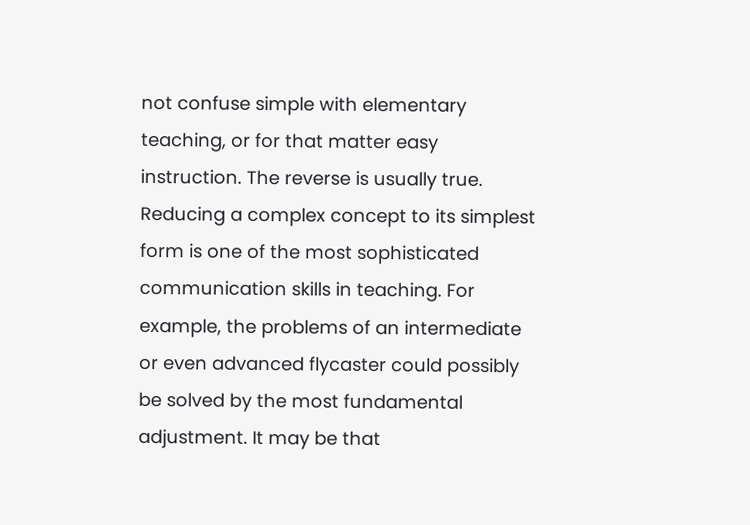not confuse simple with elementary teaching, or for that matter easy instruction. The reverse is usually true. Reducing a complex concept to its simplest form is one of the most sophisticated communication skills in teaching. For example, the problems of an intermediate or even advanced flycaster could possibly be solved by the most fundamental adjustment. It may be that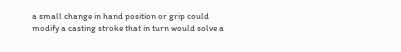a small change in hand position or grip could modify a casting stroke that in turn would solve a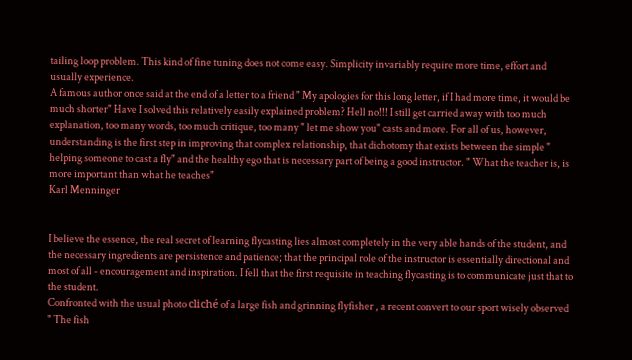tailing loop problem. This kind of fine tuning does not come easy. Simplicity invariably require more time, effort and usually experience.
A famous author once said at the end of a letter to a friend " My apologies for this long letter, if I had more time, it would be much shorter" Have I solved this relatively easily explained problem? Hell no!!! I still get carried away with too much explanation, too many words, too much critique, too many " let me show you" casts and more. For all of us, however, understanding is the first step in improving that complex relationship, that dichotomy that exists between the simple " helping someone to cast a fly" and the healthy ego that is necessary part of being a good instructor. " What the teacher is, is more important than what he teaches"
Karl Menninger


I believe the essence, the real secret of learning flycasting lies almost completely in the very able hands of the student, and the necessary ingredients are persistence and patience; that the principal role of the instructor is essentially directional and most of all - encouragement and inspiration. I fell that the first requisite in teaching flycasting is to communicate just that to the student.
Confronted with the usual photo cliché of a large fish and grinning flyfisher , a recent convert to our sport wisely observed " The fish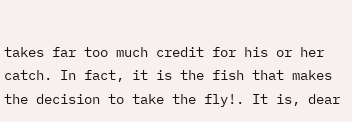takes far too much credit for his or her catch. In fact, it is the fish that makes the decision to take the fly!. It is, dear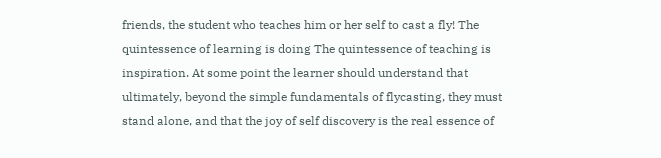friends, the student who teaches him or her self to cast a fly! The quintessence of learning is doing The quintessence of teaching is inspiration. At some point the learner should understand that ultimately, beyond the simple fundamentals of flycasting, they must stand alone, and that the joy of self discovery is the real essence of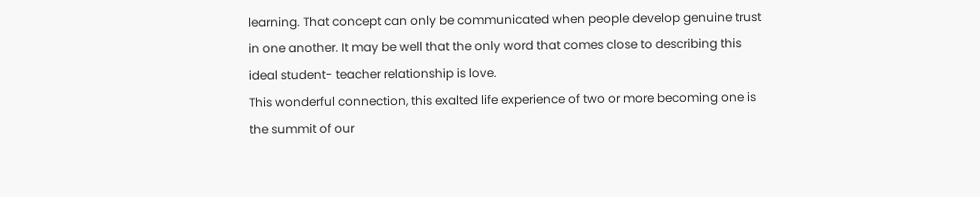learning. That concept can only be communicated when people develop genuine trust in one another. It may be well that the only word that comes close to describing this ideal student- teacher relationship is love.
This wonderful connection, this exalted life experience of two or more becoming one is the summit of our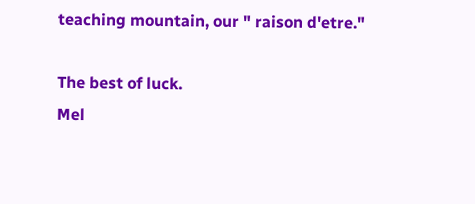teaching mountain, our " raison d'etre."

The best of luck.
Mel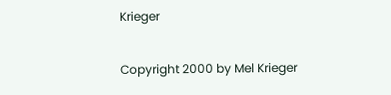Krieger

Copyright 2000 by Mel Krieger